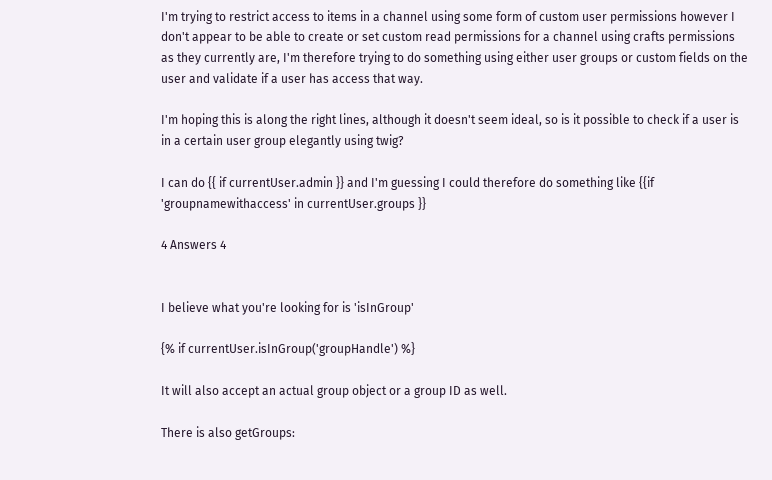I'm trying to restrict access to items in a channel using some form of custom user permissions however I don't appear to be able to create or set custom read permissions for a channel using crafts permissions as they currently are, I'm therefore trying to do something using either user groups or custom fields on the user and validate if a user has access that way.

I'm hoping this is along the right lines, although it doesn't seem ideal, so is it possible to check if a user is in a certain user group elegantly using twig?

I can do {{ if currentUser.admin }} and I'm guessing I could therefore do something like {{if 'groupnamewithaccess' in currentUser.groups }}

4 Answers 4


I believe what you're looking for is 'isInGroup'

{% if currentUser.isInGroup('groupHandle') %}

It will also accept an actual group object or a group ID as well.

There is also getGroups: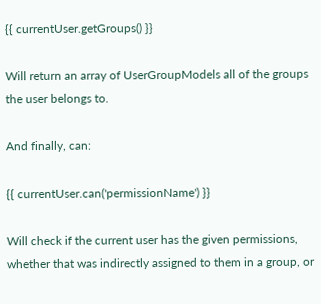{{ currentUser.getGroups() }}

Will return an array of UserGroupModels all of the groups the user belongs to.

And finally, can:

{{ currentUser.can('permissionName') }}

Will check if the current user has the given permissions, whether that was indirectly assigned to them in a group, or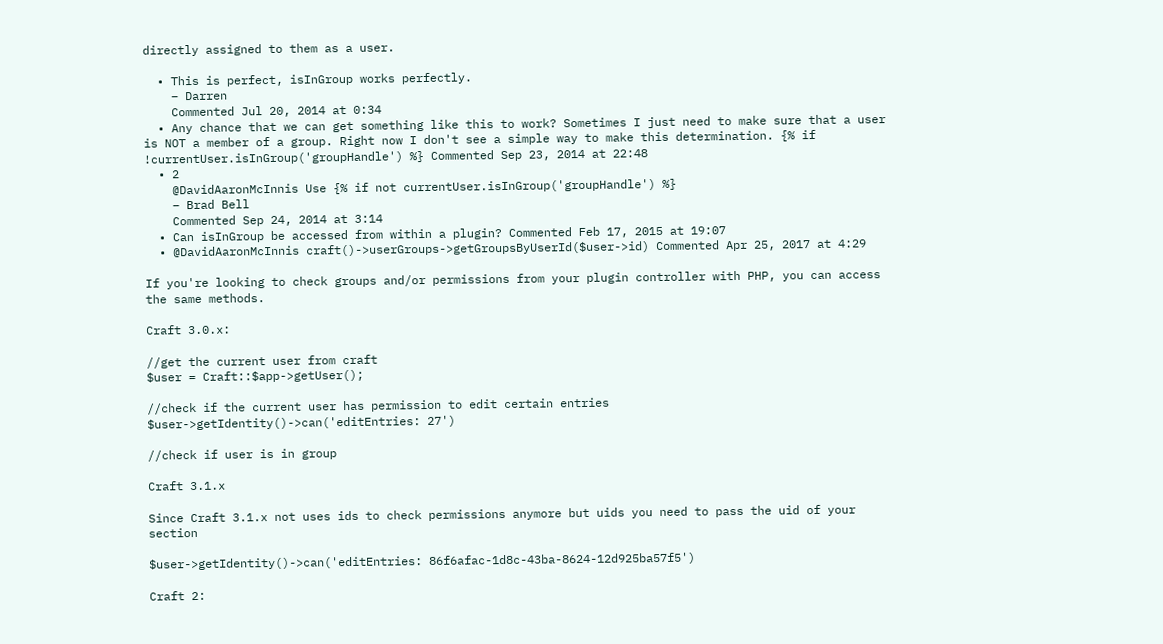directly assigned to them as a user.

  • This is perfect, isInGroup works perfectly.
    – Darren
    Commented Jul 20, 2014 at 0:34
  • Any chance that we can get something like this to work? Sometimes I just need to make sure that a user is NOT a member of a group. Right now I don't see a simple way to make this determination. {% if !currentUser.isInGroup('groupHandle') %} Commented Sep 23, 2014 at 22:48
  • 2
    @DavidAaronMcInnis Use {% if not currentUser.isInGroup('groupHandle') %}
    – Brad Bell
    Commented Sep 24, 2014 at 3:14
  • Can isInGroup be accessed from within a plugin? Commented Feb 17, 2015 at 19:07
  • @DavidAaronMcInnis craft()->userGroups->getGroupsByUserId($user->id) Commented Apr 25, 2017 at 4:29

If you're looking to check groups and/or permissions from your plugin controller with PHP, you can access the same methods.

Craft 3.0.x:

//get the current user from craft
$user = Craft::$app->getUser();

//check if the current user has permission to edit certain entries
$user->getIdentity()->can('editEntries: 27')

//check if user is in group

Craft 3.1.x

Since Craft 3.1.x not uses ids to check permissions anymore but uids you need to pass the uid of your section

$user->getIdentity()->can('editEntries: 86f6afac-1d8c-43ba-8624-12d925ba57f5')

Craft 2: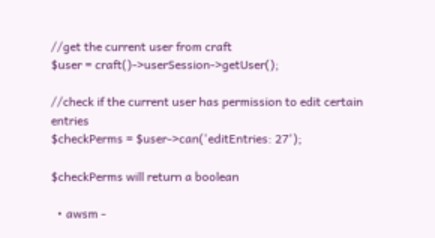//get the current user from craft
$user = craft()->userSession->getUser();

//check if the current user has permission to edit certain entries
$checkPerms = $user->can('editEntries: 27');

$checkPerms will return a boolean

  • awsm -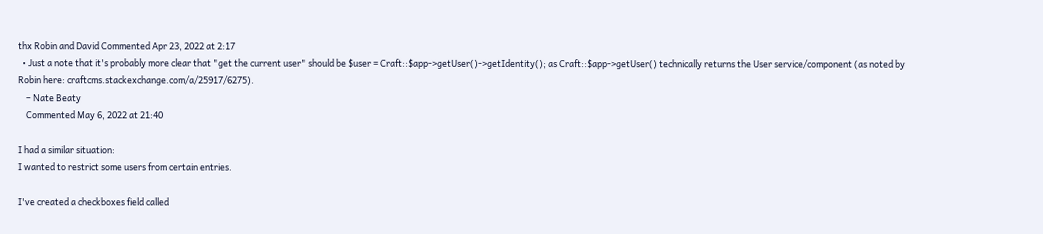thx Robin and David Commented Apr 23, 2022 at 2:17
  • Just a note that it's probably more clear that "get the current user" should be $user = Craft::$app->getUser()->getIdentity(); as Craft::$app->getUser() technically returns the User service/component (as noted by Robin here: craftcms.stackexchange.com/a/25917/6275).
    – Nate Beaty
    Commented May 6, 2022 at 21:40

I had a similar situation:
I wanted to restrict some users from certain entries.

I've created a checkboxes field called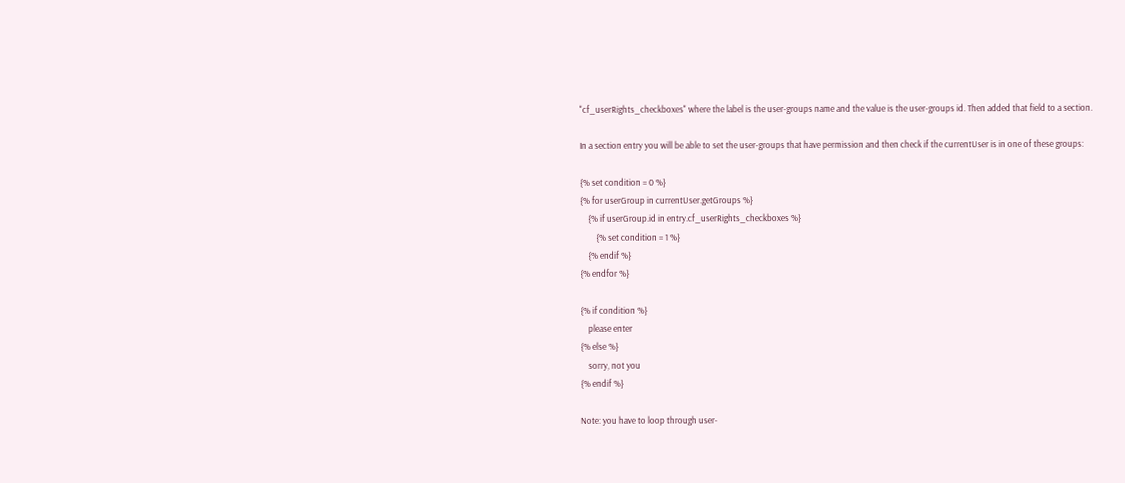"cf_userRights_checkboxes" where the label is the user-groups name and the value is the user-groups id. Then added that field to a section.

In a section entry you will be able to set the user-groups that have permission and then check if the currentUser is in one of these groups:

{% set condition = 0 %}
{% for userGroup in currentUser.getGroups %}
    {% if userGroup.id in entry.cf_userRights_checkboxes %}
        {% set condition = 1 %}
    {% endif %}
{% endfor %}

{% if condition %}
    please enter
{% else %}
    sorry, not you
{% endif %}

Note: you have to loop through user-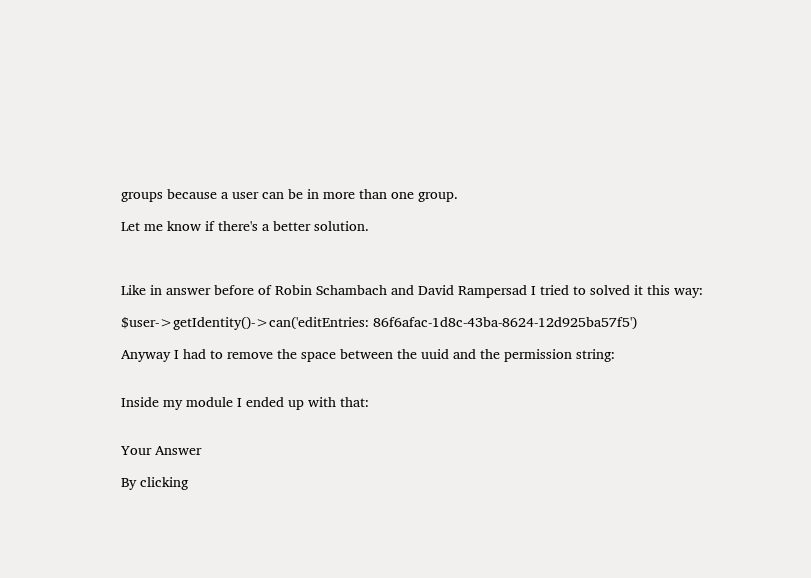groups because a user can be in more than one group.

Let me know if there's a better solution.



Like in answer before of Robin Schambach and David Rampersad I tried to solved it this way:

$user->getIdentity()->can('editEntries: 86f6afac-1d8c-43ba-8624-12d925ba57f5')

Anyway I had to remove the space between the uuid and the permission string:


Inside my module I ended up with that:


Your Answer

By clicking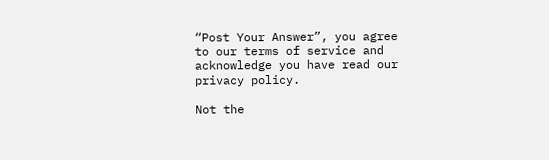“Post Your Answer”, you agree to our terms of service and acknowledge you have read our privacy policy.

Not the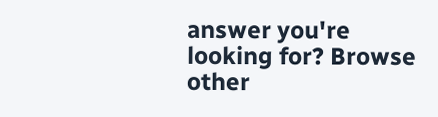answer you're looking for? Browse other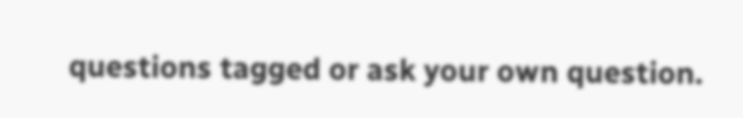questions tagged or ask your own question.